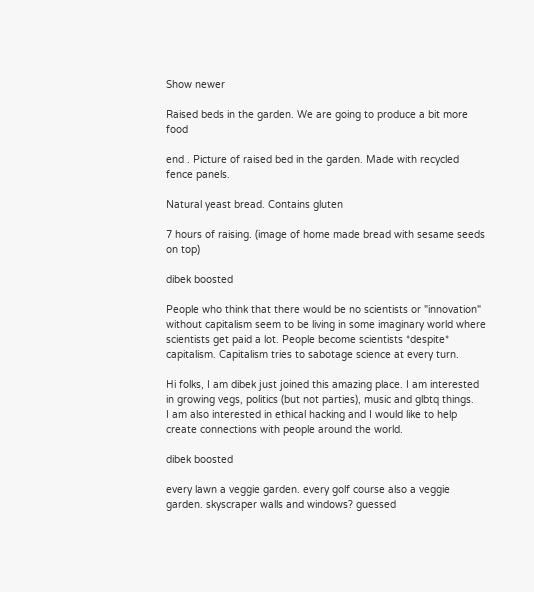Show newer

Raised beds in the garden. We are going to produce a bit more food

end . Picture of raised bed in the garden. Made with recycled fence panels.

Natural yeast bread. Contains gluten

7 hours of raising. (image of home made bread with sesame seeds on top)

dibek boosted

People who think that there would be no scientists or "innovation" without capitalism seem to be living in some imaginary world where scientists get paid a lot. People become scientists *despite* capitalism. Capitalism tries to sabotage science at every turn.

Hi folks, I am dibek just joined this amazing place. I am interested in growing vegs, politics (but not parties), music and glbtq things.
I am also interested in ethical hacking and I would like to help create connections with people around the world.

dibek boosted

every lawn a veggie garden. every golf course also a veggie garden. skyscraper walls and windows? guessed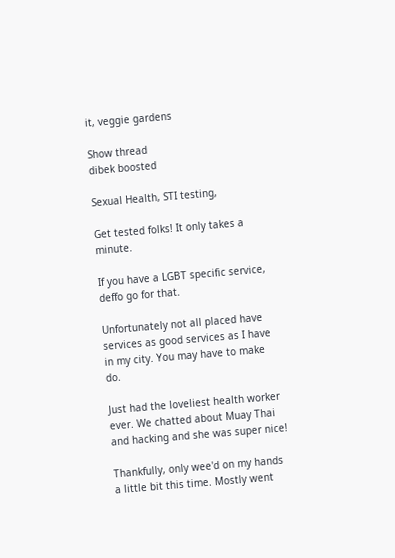it, veggie gardens

Show thread
dibek boosted

Sexual Health, STI testing,

Get tested folks! It only takes a minute.

If you have a LGBT specific service, deffo go for that.

Unfortunately not all placed have services as good services as I have in my city. You may have to make do.

Just had the loveliest health worker ever. We chatted about Muay Thai and hacking and she was super nice!

Thankfully, only wee'd on my hands a little bit this time. Mostly went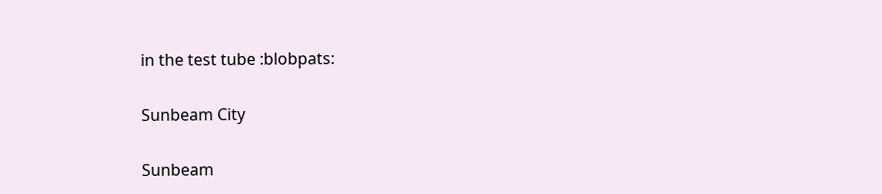in the test tube :blobpats:

Sunbeam City

Sunbeam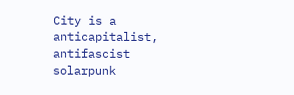City is a anticapitalist, antifascist solarpunk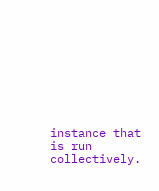instance that is run collectively.